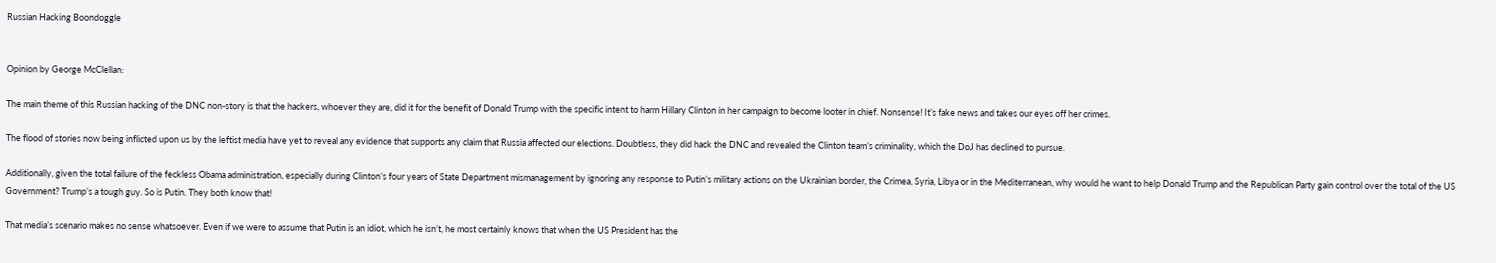Russian Hacking Boondoggle


Opinion by George McClellan:

The main theme of this Russian hacking of the DNC non-story is that the hackers, whoever they are, did it for the benefit of Donald Trump with the specific intent to harm Hillary Clinton in her campaign to become looter in chief. Nonsense! It’s fake news and takes our eyes off her crimes.

The flood of stories now being inflicted upon us by the leftist media have yet to reveal any evidence that supports any claim that Russia affected our elections. Doubtless, they did hack the DNC and revealed the Clinton team’s criminality, which the DoJ has declined to pursue.

Additionally, given the total failure of the feckless Obama administration, especially during Clinton’s four years of State Department mismanagement by ignoring any response to Putin’s military actions on the Ukrainian border, the Crimea, Syria, Libya or in the Mediterranean, why would he want to help Donald Trump and the Republican Party gain control over the total of the US Government? Trump’s a tough guy. So is Putin. They both know that!

That media’s scenario makes no sense whatsoever. Even if we were to assume that Putin is an idiot, which he isn’t, he most certainly knows that when the US President has the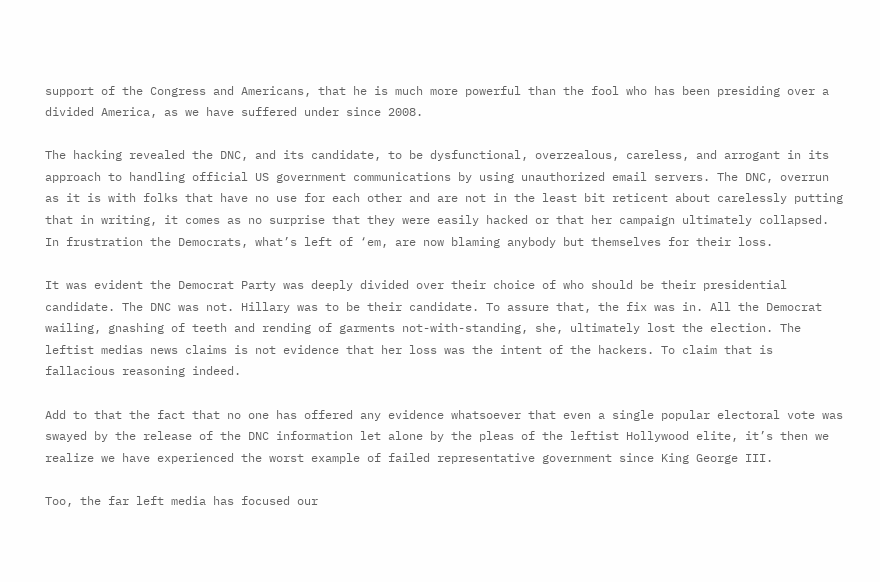support of the Congress and Americans, that he is much more powerful than the fool who has been presiding over a divided America, as we have suffered under since 2008.

The hacking revealed the DNC, and its candidate, to be dysfunctional, overzealous, careless, and arrogant in its approach to handling official US government communications by using unauthorized email servers. The DNC, overrun as it is with folks that have no use for each other and are not in the least bit reticent about carelessly putting that in writing, it comes as no surprise that they were easily hacked or that her campaign ultimately collapsed. In frustration the Democrats, what’s left of ‘em, are now blaming anybody but themselves for their loss.

It was evident the Democrat Party was deeply divided over their choice of who should be their presidential candidate. The DNC was not. Hillary was to be their candidate. To assure that, the fix was in. All the Democrat wailing, gnashing of teeth and rending of garments not-with-standing, she, ultimately lost the election. The leftist medias news claims is not evidence that her loss was the intent of the hackers. To claim that is fallacious reasoning indeed.

Add to that the fact that no one has offered any evidence whatsoever that even a single popular electoral vote was swayed by the release of the DNC information let alone by the pleas of the leftist Hollywood elite, it’s then we realize we have experienced the worst example of failed representative government since King George III.

Too, the far left media has focused our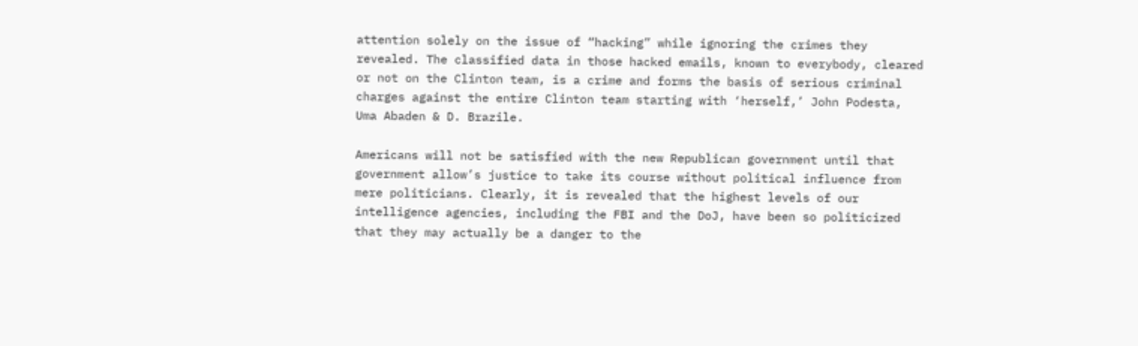attention solely on the issue of “hacking” while ignoring the crimes they revealed. The classified data in those hacked emails, known to everybody, cleared or not on the Clinton team, is a crime and forms the basis of serious criminal charges against the entire Clinton team starting with ‘herself,’ John Podesta, Uma Abaden & D. Brazile.

Americans will not be satisfied with the new Republican government until that government allow’s justice to take its course without political influence from mere politicians. Clearly, it is revealed that the highest levels of our intelligence agencies, including the FBI and the DoJ, have been so politicized that they may actually be a danger to the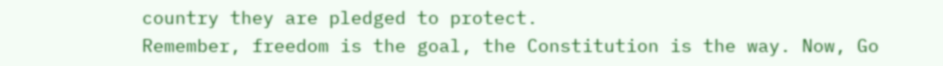country they are pledged to protect.
Remember, freedom is the goal, the Constitution is the way. Now, Go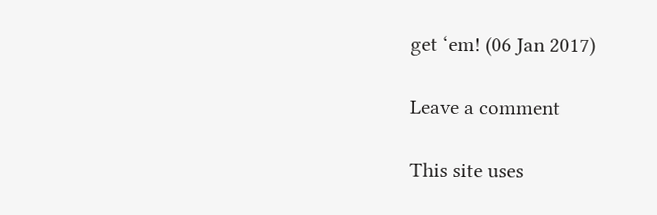get ‘em! (06 Jan 2017)

Leave a comment

This site uses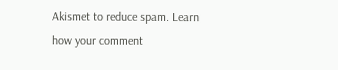Akismet to reduce spam. Learn how your comment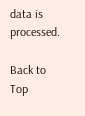data is processed.

Back to Top